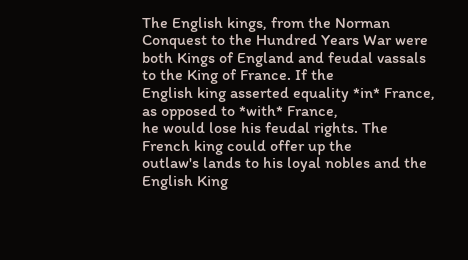The English kings, from the Norman Conquest to the Hundred Years War were
both Kings of England and feudal vassals to the King of France. If the
English king asserted equality *in* France, as opposed to *with* France,
he would lose his feudal rights. The French king could offer up the
outlaw's lands to his loyal nobles and the English King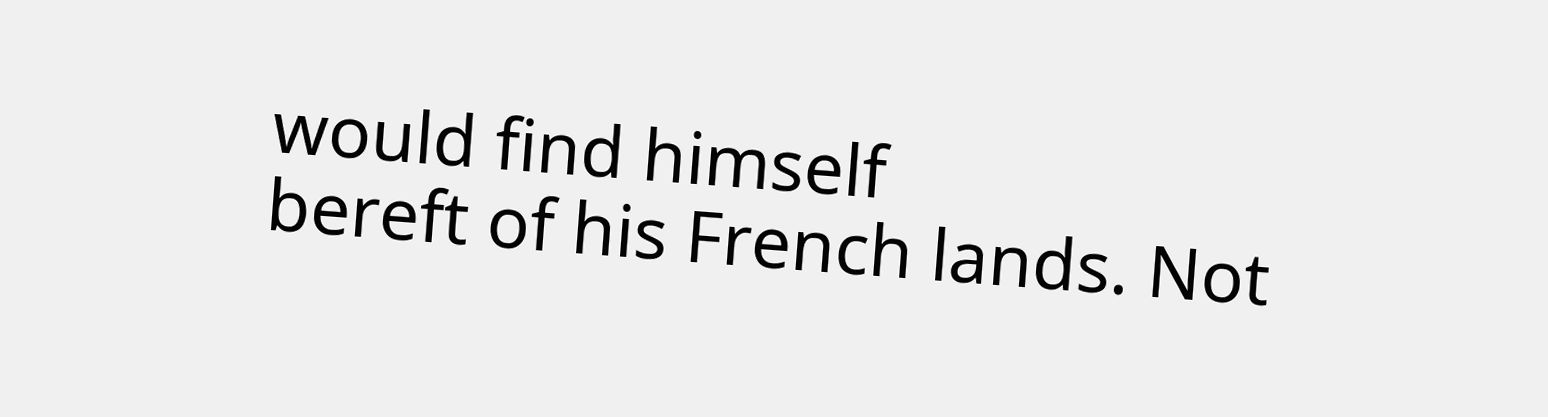would find himself
bereft of his French lands. Not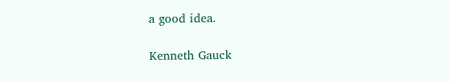a good idea.

Kenneth Gauck